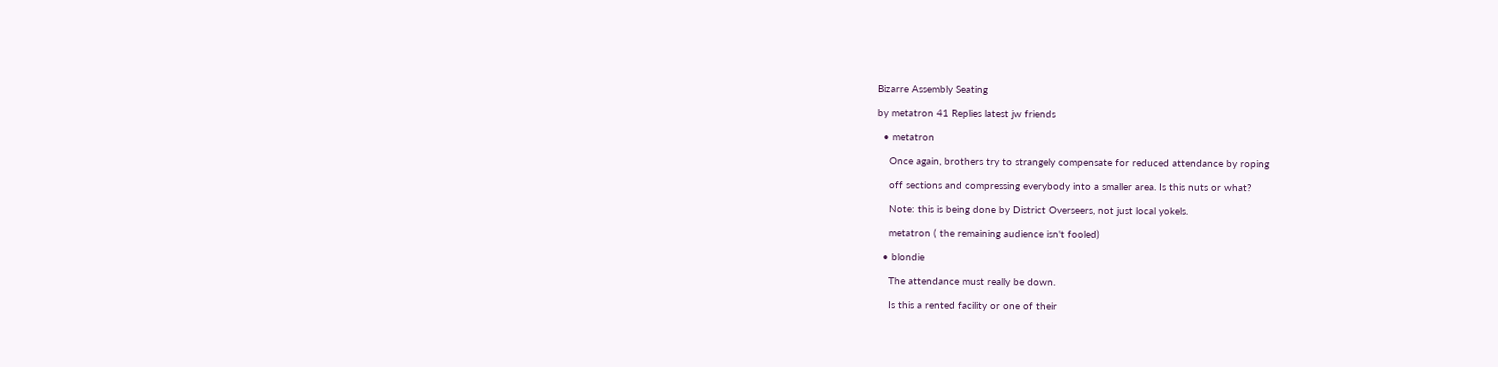Bizarre Assembly Seating

by metatron 41 Replies latest jw friends

  • metatron

    Once again, brothers try to strangely compensate for reduced attendance by roping

    off sections and compressing everybody into a smaller area. Is this nuts or what?

    Note: this is being done by District Overseers, not just local yokels.

    metatron ( the remaining audience isn't fooled)

  • blondie

    The attendance must really be down.

    Is this a rented facility or one of their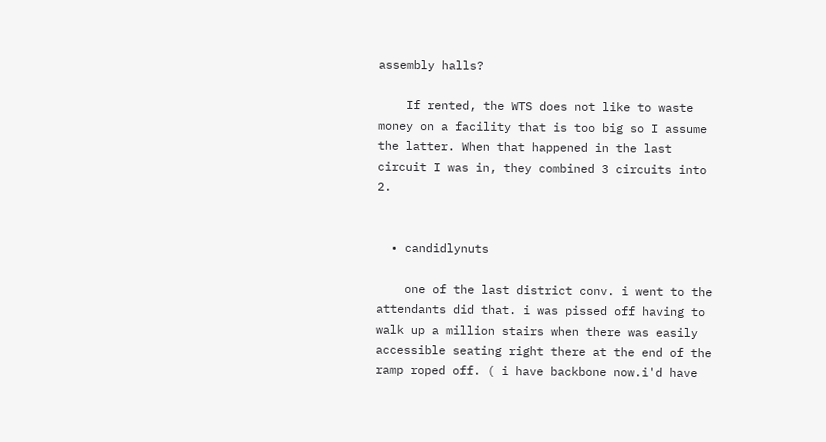assembly halls?

    If rented, the WTS does not like to waste money on a facility that is too big so I assume the latter. When that happened in the last circuit I was in, they combined 3 circuits into 2.


  • candidlynuts

    one of the last district conv. i went to the attendants did that. i was pissed off having to walk up a million stairs when there was easily accessible seating right there at the end of the ramp roped off. ( i have backbone now.i'd have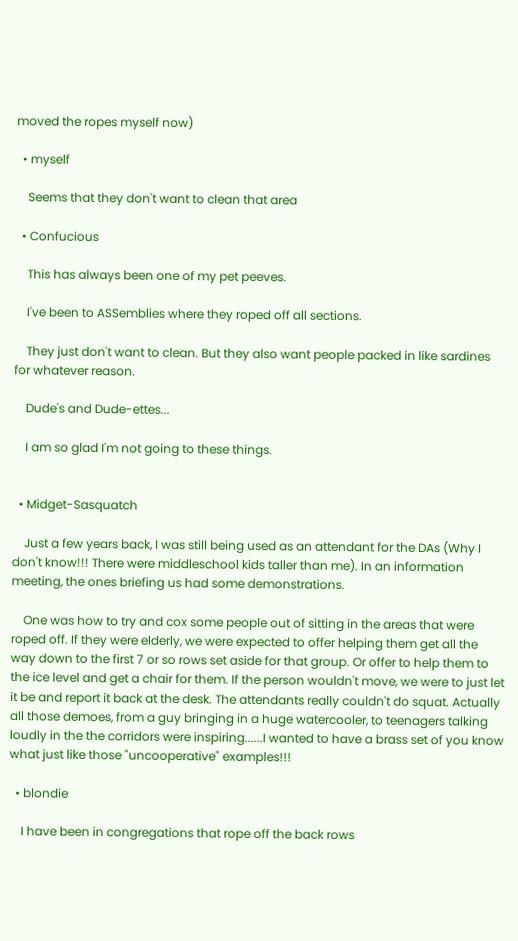moved the ropes myself now)

  • myself

    Seems that they don't want to clean that area

  • Confucious

    This has always been one of my pet peeves.

    I've been to ASSemblies where they roped off all sections.

    They just don't want to clean. But they also want people packed in like sardines for whatever reason.

    Dude's and Dude-ettes...

    I am so glad I'm not going to these things.


  • Midget-Sasquatch

    Just a few years back, I was still being used as an attendant for the DAs (Why I don't know!!! There were middleschool kids taller than me). In an information meeting, the ones briefing us had some demonstrations.

    One was how to try and cox some people out of sitting in the areas that were roped off. If they were elderly, we were expected to offer helping them get all the way down to the first 7 or so rows set aside for that group. Or offer to help them to the ice level and get a chair for them. If the person wouldn't move, we were to just let it be and report it back at the desk. The attendants really couldn't do squat. Actually all those demoes, from a guy bringing in a huge watercooler, to teenagers talking loudly in the the corridors were inspiring......I wanted to have a brass set of you know what just like those "uncooperative" examples!!!

  • blondie

    I have been in congregations that rope off the back rows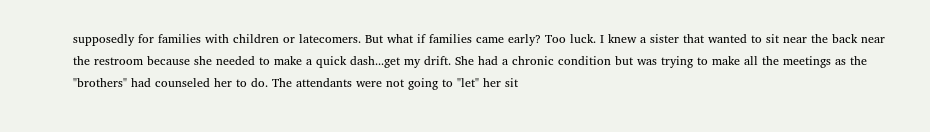supposedly for families with children or latecomers. But what if families came early? Too luck. I knew a sister that wanted to sit near the back near the restroom because she needed to make a quick dash...get my drift. She had a chronic condition but was trying to make all the meetings as the "brothers" had counseled her to do. The attendants were not going to "let" her sit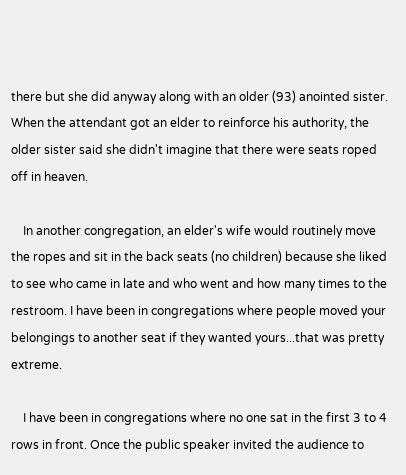there but she did anyway along with an older (93) anointed sister. When the attendant got an elder to reinforce his authority, the older sister said she didn't imagine that there were seats roped off in heaven.

    In another congregation, an elder's wife would routinely move the ropes and sit in the back seats (no children) because she liked to see who came in late and who went and how many times to the restroom. I have been in congregations where people moved your belongings to another seat if they wanted yours...that was pretty extreme.

    I have been in congregations where no one sat in the first 3 to 4 rows in front. Once the public speaker invited the audience to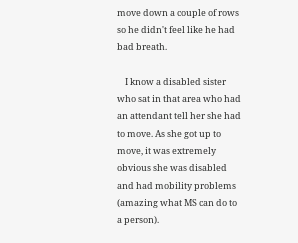move down a couple of rows so he didn't feel like he had bad breath.

    I know a disabled sister who sat in that area who had an attendant tell her she had to move. As she got up to move, it was extremely obvious she was disabled and had mobility problems (amazing what MS can do to a person).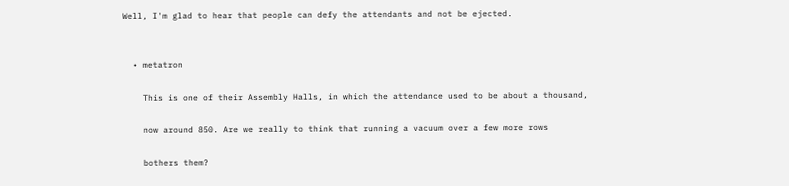Well, I'm glad to hear that people can defy the attendants and not be ejected.


  • metatron

    This is one of their Assembly Halls, in which the attendance used to be about a thousand,

    now around 850. Are we really to think that running a vacuum over a few more rows

    bothers them?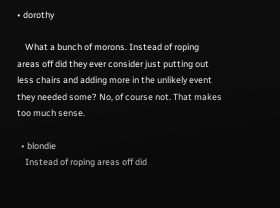• dorothy

    What a bunch of morons. Instead of roping areas off did they ever consider just putting out less chairs and adding more in the unlikely event they needed some? No, of course not. That makes too much sense.

  • blondie
    Instead of roping areas off did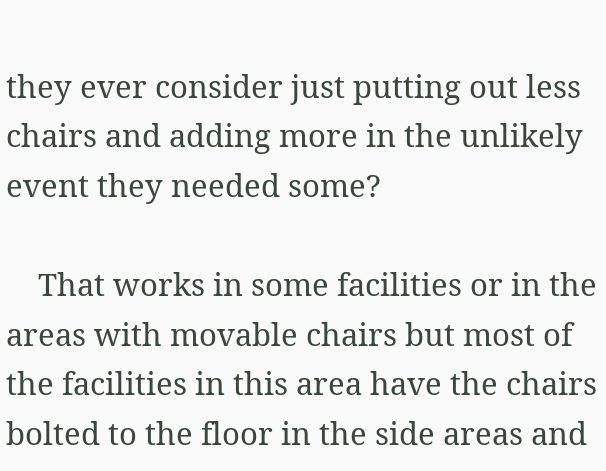they ever consider just putting out less chairs and adding more in the unlikely event they needed some?

    That works in some facilities or in the areas with movable chairs but most of the facilities in this area have the chairs bolted to the floor in the side areas and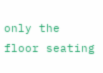only the floor seating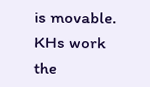is movable. KHs work the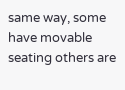same way, some have movable seating others are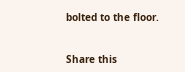bolted to the floor.


Share this